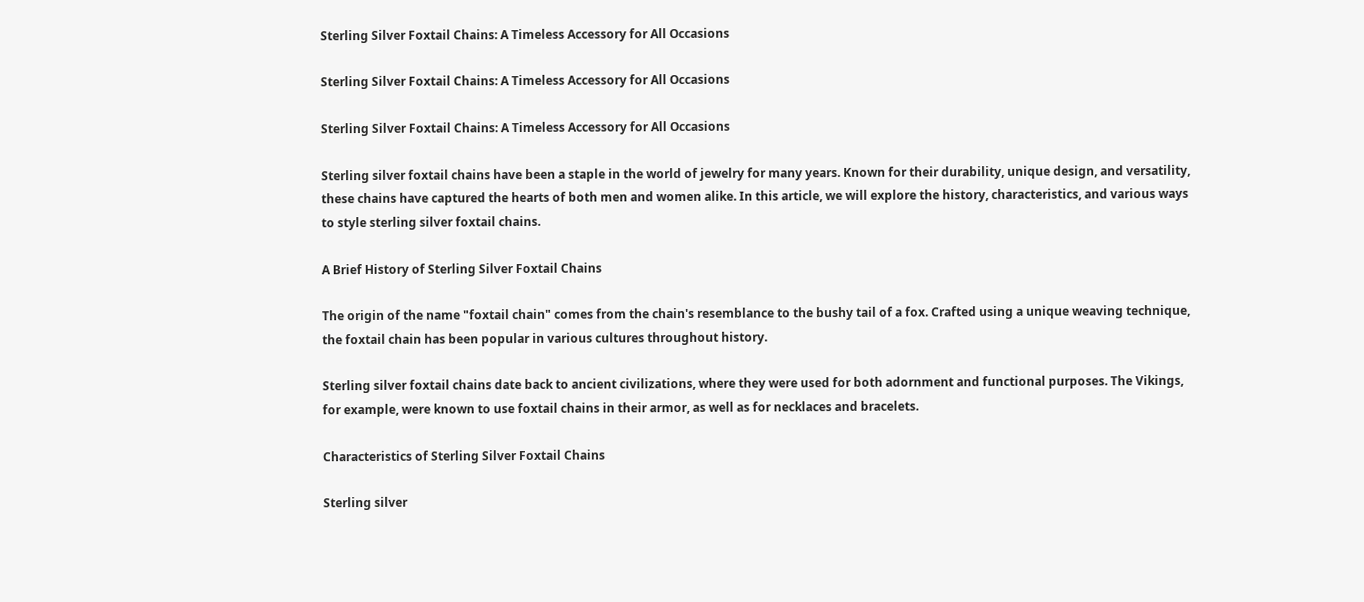Sterling Silver Foxtail Chains: A Timeless Accessory for All Occasions

Sterling Silver Foxtail Chains: A Timeless Accessory for All Occasions

Sterling Silver Foxtail Chains: A Timeless Accessory for All Occasions

Sterling silver foxtail chains have been a staple in the world of jewelry for many years. Known for their durability, unique design, and versatility, these chains have captured the hearts of both men and women alike. In this article, we will explore the history, characteristics, and various ways to style sterling silver foxtail chains.

A Brief History of Sterling Silver Foxtail Chains

The origin of the name "foxtail chain" comes from the chain's resemblance to the bushy tail of a fox. Crafted using a unique weaving technique, the foxtail chain has been popular in various cultures throughout history.

Sterling silver foxtail chains date back to ancient civilizations, where they were used for both adornment and functional purposes. The Vikings, for example, were known to use foxtail chains in their armor, as well as for necklaces and bracelets.

Characteristics of Sterling Silver Foxtail Chains

Sterling silver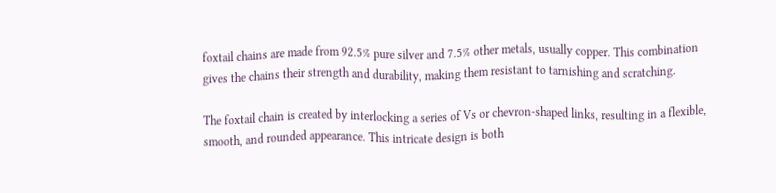foxtail chains are made from 92.5% pure silver and 7.5% other metals, usually copper. This combination gives the chains their strength and durability, making them resistant to tarnishing and scratching.

The foxtail chain is created by interlocking a series of Vs or chevron-shaped links, resulting in a flexible, smooth, and rounded appearance. This intricate design is both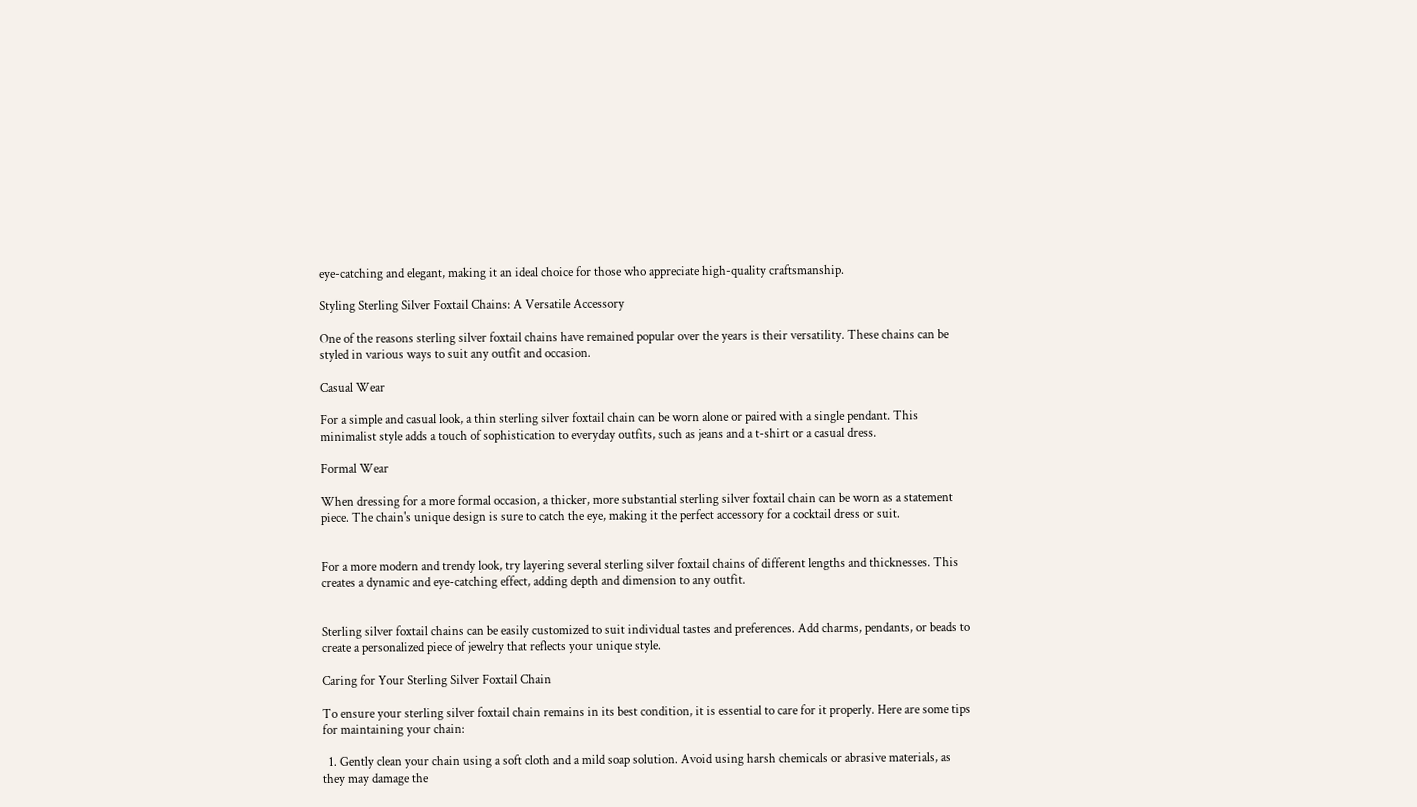eye-catching and elegant, making it an ideal choice for those who appreciate high-quality craftsmanship.

Styling Sterling Silver Foxtail Chains: A Versatile Accessory

One of the reasons sterling silver foxtail chains have remained popular over the years is their versatility. These chains can be styled in various ways to suit any outfit and occasion.

Casual Wear

For a simple and casual look, a thin sterling silver foxtail chain can be worn alone or paired with a single pendant. This minimalist style adds a touch of sophistication to everyday outfits, such as jeans and a t-shirt or a casual dress.

Formal Wear

When dressing for a more formal occasion, a thicker, more substantial sterling silver foxtail chain can be worn as a statement piece. The chain's unique design is sure to catch the eye, making it the perfect accessory for a cocktail dress or suit.


For a more modern and trendy look, try layering several sterling silver foxtail chains of different lengths and thicknesses. This creates a dynamic and eye-catching effect, adding depth and dimension to any outfit.


Sterling silver foxtail chains can be easily customized to suit individual tastes and preferences. Add charms, pendants, or beads to create a personalized piece of jewelry that reflects your unique style.

Caring for Your Sterling Silver Foxtail Chain

To ensure your sterling silver foxtail chain remains in its best condition, it is essential to care for it properly. Here are some tips for maintaining your chain:

  1. Gently clean your chain using a soft cloth and a mild soap solution. Avoid using harsh chemicals or abrasive materials, as they may damage the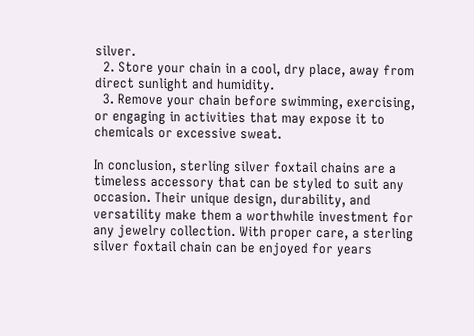silver.
  2. Store your chain in a cool, dry place, away from direct sunlight and humidity.
  3. Remove your chain before swimming, exercising, or engaging in activities that may expose it to chemicals or excessive sweat.

In conclusion, sterling silver foxtail chains are a timeless accessory that can be styled to suit any occasion. Their unique design, durability, and versatility make them a worthwhile investment for any jewelry collection. With proper care, a sterling silver foxtail chain can be enjoyed for years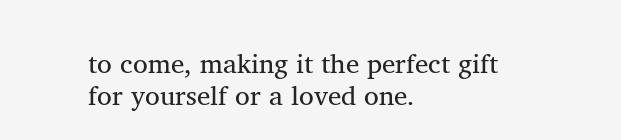to come, making it the perfect gift for yourself or a loved one.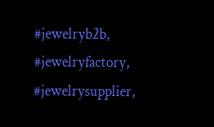#jewelryb2b, #jewelryfactory, #jewelrysupplier,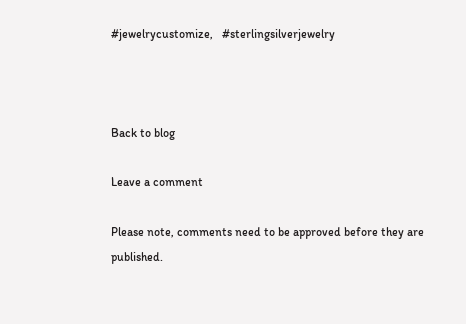#jewelrycustomize,   #sterlingsilverjewelry



Back to blog

Leave a comment

Please note, comments need to be approved before they are published.